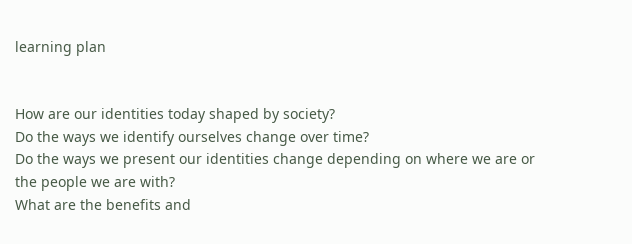learning plan


How are our identities today shaped by society?
Do the ways we identify ourselves change over time?
Do the ways we present our identities change depending on where we are or the people we are with?
What are the benefits and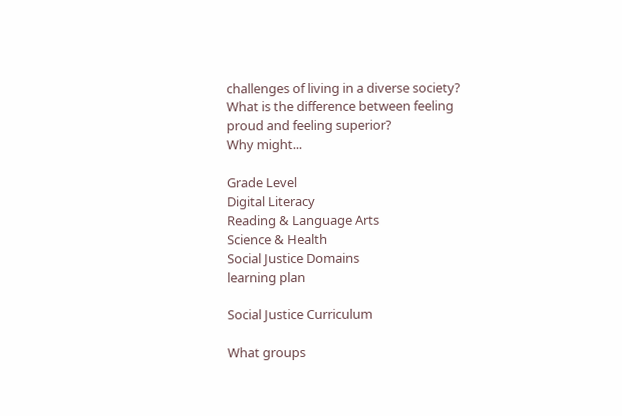challenges of living in a diverse society?
What is the difference between feeling proud and feeling superior?
Why might...

Grade Level
Digital Literacy
Reading & Language Arts
Science & Health
Social Justice Domains
learning plan

Social Justice Curriculum

What groups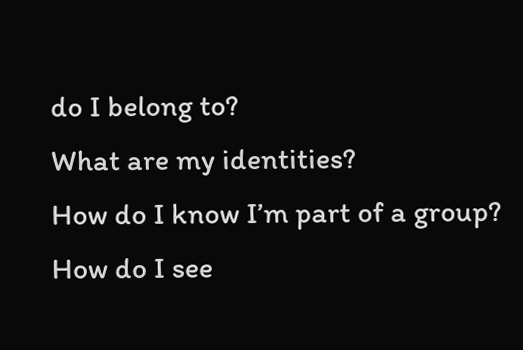do I belong to?
What are my identities?
How do I know I’m part of a group?
How do I see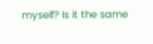myself? Is it the same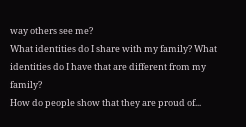way others see me?
What identities do I share with my family? What identities do I have that are different from my family?
How do people show that they are proud of...